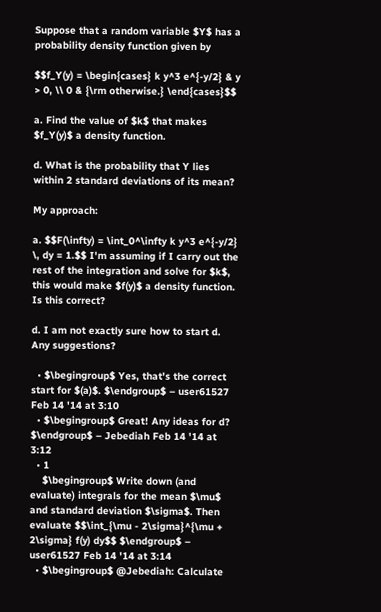Suppose that a random variable $Y$ has a probability density function given by

$$f_Y(y) = \begin{cases} k y^3 e^{-y/2} & y > 0, \\ 0 & {\rm otherwise.} \end{cases}$$

a. Find the value of $k$ that makes $f_Y(y)$ a density function.

d. What is the probability that Y lies within 2 standard deviations of its mean?

My approach:

a. $$F(\infty) = \int_0^\infty k y^3 e^{-y/2} \, dy = 1.$$ I'm assuming if I carry out the rest of the integration and solve for $k$, this would make $f(y)$ a density function. Is this correct?

d. I am not exactly sure how to start d. Any suggestions?

  • $\begingroup$ Yes, that's the correct start for $(a)$. $\endgroup$ – user61527 Feb 14 '14 at 3:10
  • $\begingroup$ Great! Any ideas for d? $\endgroup$ – Jebediah Feb 14 '14 at 3:12
  • 1
    $\begingroup$ Write down (and evaluate) integrals for the mean $\mu$ and standard deviation $\sigma$. Then evaluate $$\int_{\mu - 2\sigma}^{\mu + 2\sigma} f(y) dy$$ $\endgroup$ – user61527 Feb 14 '14 at 3:14
  • $\begingroup$ @Jebediah: Calculate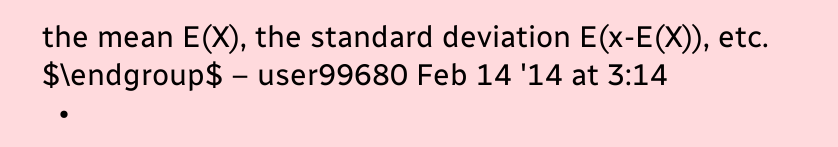the mean E(X), the standard deviation E(x-E(X)), etc. $\endgroup$ – user99680 Feb 14 '14 at 3:14
  •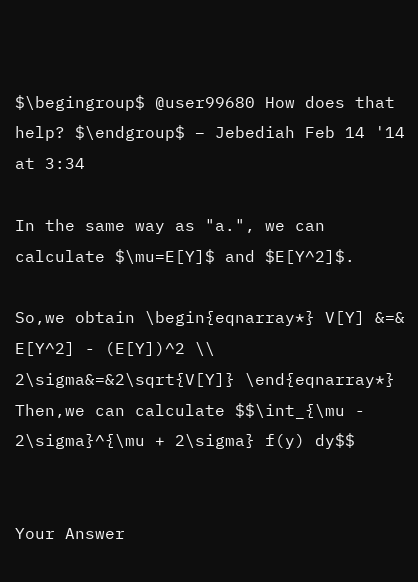$\begingroup$ @user99680 How does that help? $\endgroup$ – Jebediah Feb 14 '14 at 3:34

In the same way as "a.", we can calculate $\mu=E[Y]$ and $E[Y^2]$.

So,we obtain \begin{eqnarray*} V[Y] &=& E[Y^2] - (E[Y])^2 \\ 2\sigma&=&2\sqrt{V[Y]} \end{eqnarray*} Then,we can calculate $$\int_{\mu - 2\sigma}^{\mu + 2\sigma} f(y) dy$$


Your Answer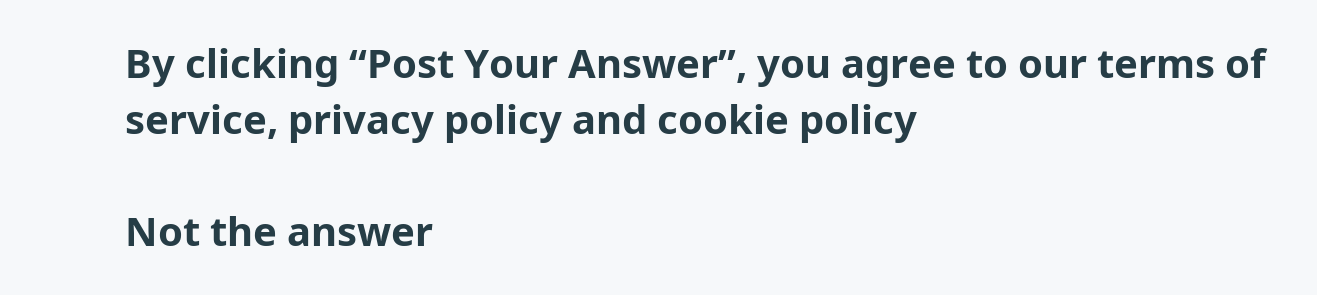By clicking “Post Your Answer”, you agree to our terms of service, privacy policy and cookie policy

Not the answer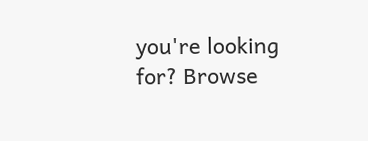you're looking for? Browse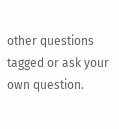other questions tagged or ask your own question.